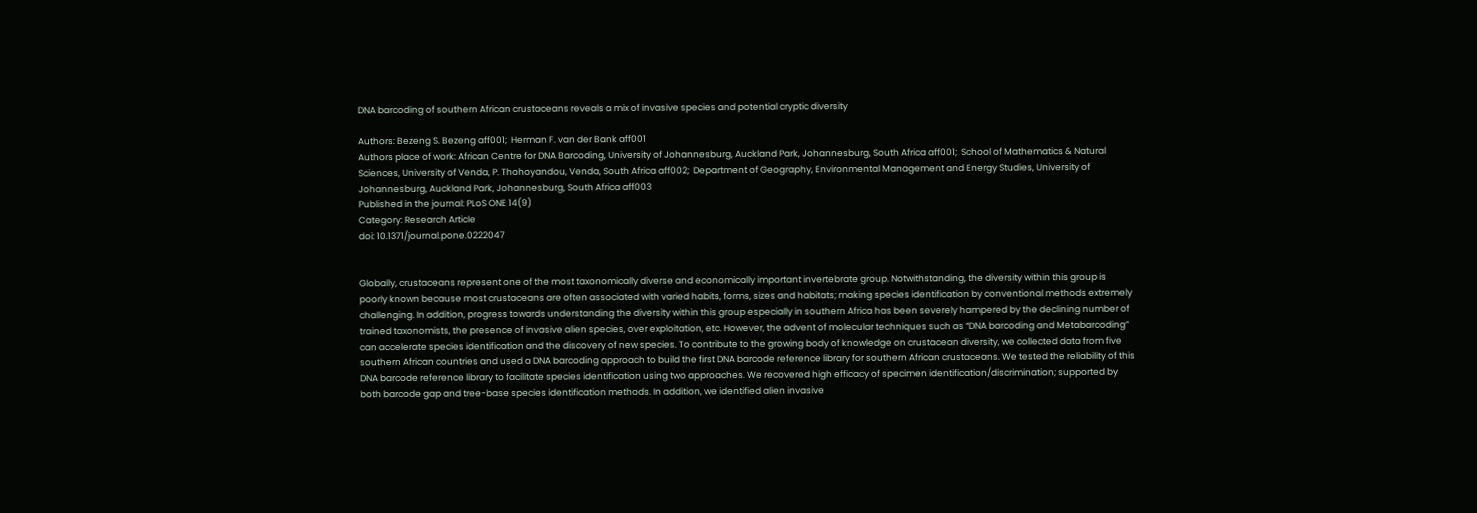DNA barcoding of southern African crustaceans reveals a mix of invasive species and potential cryptic diversity

Authors: Bezeng S. Bezeng aff001;  Herman F. van der Bank aff001
Authors place of work: African Centre for DNA Barcoding, University of Johannesburg, Auckland Park, Johannesburg, South Africa aff001;  School of Mathematics & Natural Sciences, University of Venda, P. Thohoyandou, Venda, South Africa aff002;  Department of Geography, Environmental Management and Energy Studies, University of Johannesburg, Auckland Park, Johannesburg, South Africa aff003
Published in the journal: PLoS ONE 14(9)
Category: Research Article
doi: 10.1371/journal.pone.0222047


Globally, crustaceans represent one of the most taxonomically diverse and economically important invertebrate group. Notwithstanding, the diversity within this group is poorly known because most crustaceans are often associated with varied habits, forms, sizes and habitats; making species identification by conventional methods extremely challenging. In addition, progress towards understanding the diversity within this group especially in southern Africa has been severely hampered by the declining number of trained taxonomists, the presence of invasive alien species, over exploitation, etc. However, the advent of molecular techniques such as “DNA barcoding and Metabarcoding” can accelerate species identification and the discovery of new species. To contribute to the growing body of knowledge on crustacean diversity, we collected data from five southern African countries and used a DNA barcoding approach to build the first DNA barcode reference library for southern African crustaceans. We tested the reliability of this DNA barcode reference library to facilitate species identification using two approaches. We recovered high efficacy of specimen identification/discrimination; supported by both barcode gap and tree-base species identification methods. In addition, we identified alien invasive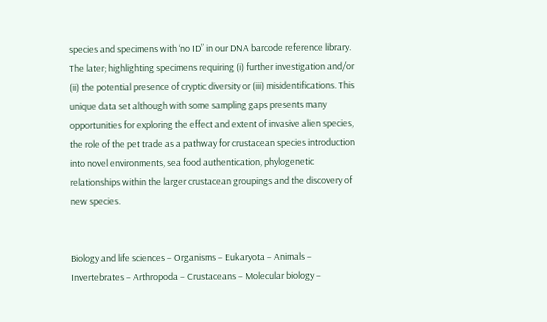species and specimens with ‘no ID” in our DNA barcode reference library. The later; highlighting specimens requiring (i) further investigation and/or (ii) the potential presence of cryptic diversity or (iii) misidentifications. This unique data set although with some sampling gaps presents many opportunities for exploring the effect and extent of invasive alien species, the role of the pet trade as a pathway for crustacean species introduction into novel environments, sea food authentication, phylogenetic relationships within the larger crustacean groupings and the discovery of new species.


Biology and life sciences – Organisms – Eukaryota – Animals – Invertebrates – Arthropoda – Crustaceans – Molecular biology –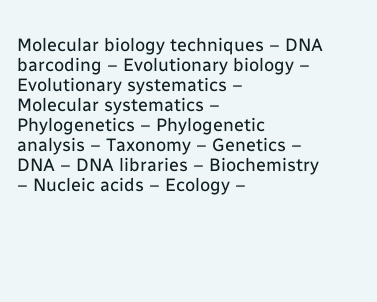Molecular biology techniques – DNA barcoding – Evolutionary biology – Evolutionary systematics – Molecular systematics – Phylogenetics – Phylogenetic analysis – Taxonomy – Genetics – DNA – DNA libraries – Biochemistry – Nucleic acids – Ecology –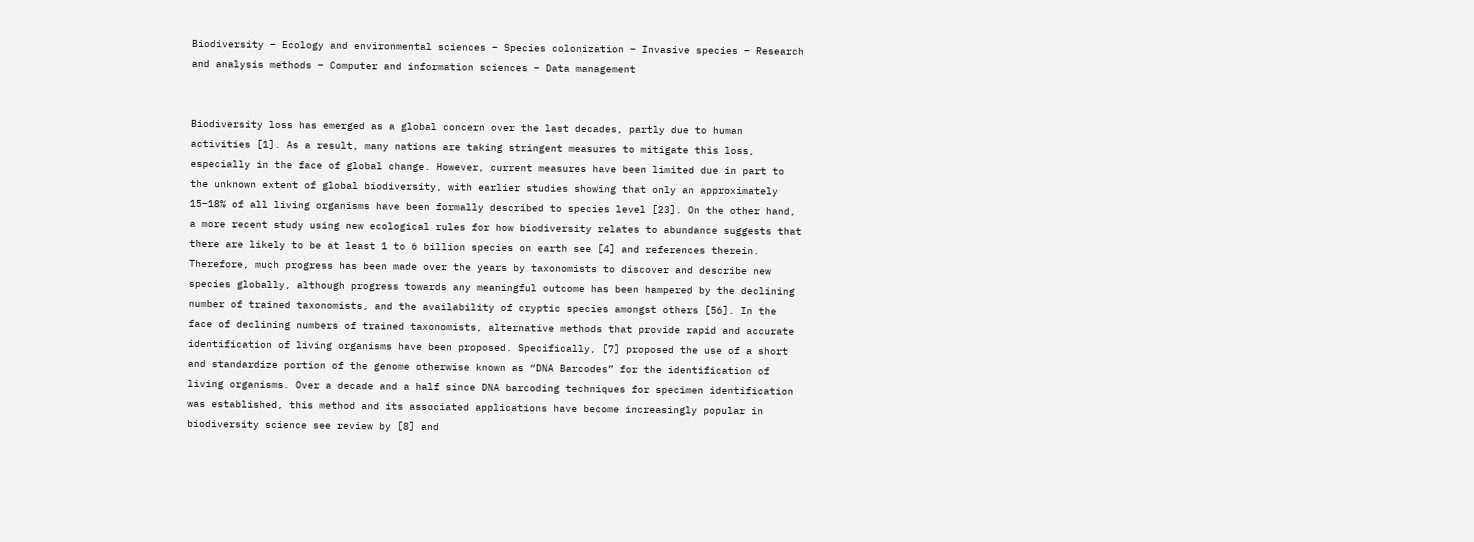Biodiversity – Ecology and environmental sciences – Species colonization – Invasive species – Research and analysis methods – Computer and information sciences – Data management


Biodiversity loss has emerged as a global concern over the last decades, partly due to human activities [1]. As a result, many nations are taking stringent measures to mitigate this loss, especially in the face of global change. However, current measures have been limited due in part to the unknown extent of global biodiversity, with earlier studies showing that only an approximately 15–18% of all living organisms have been formally described to species level [23]. On the other hand, a more recent study using new ecological rules for how biodiversity relates to abundance suggests that there are likely to be at least 1 to 6 billion species on earth see [4] and references therein. Therefore, much progress has been made over the years by taxonomists to discover and describe new species globally, although progress towards any meaningful outcome has been hampered by the declining number of trained taxonomists, and the availability of cryptic species amongst others [56]. In the face of declining numbers of trained taxonomists, alternative methods that provide rapid and accurate identification of living organisms have been proposed. Specifically, [7] proposed the use of a short and standardize portion of the genome otherwise known as “DNA Barcodes” for the identification of living organisms. Over a decade and a half since DNA barcoding techniques for specimen identification was established, this method and its associated applications have become increasingly popular in biodiversity science see review by [8] and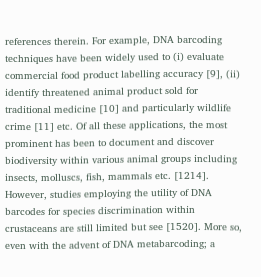references therein. For example, DNA barcoding techniques have been widely used to (i) evaluate commercial food product labelling accuracy [9], (ii) identify threatened animal product sold for traditional medicine [10] and particularly wildlife crime [11] etc. Of all these applications, the most prominent has been to document and discover biodiversity within various animal groups including insects, molluscs, fish, mammals etc. [1214]. However, studies employing the utility of DNA barcodes for species discrimination within crustaceans are still limited but see [1520]. More so, even with the advent of DNA metabarcoding; a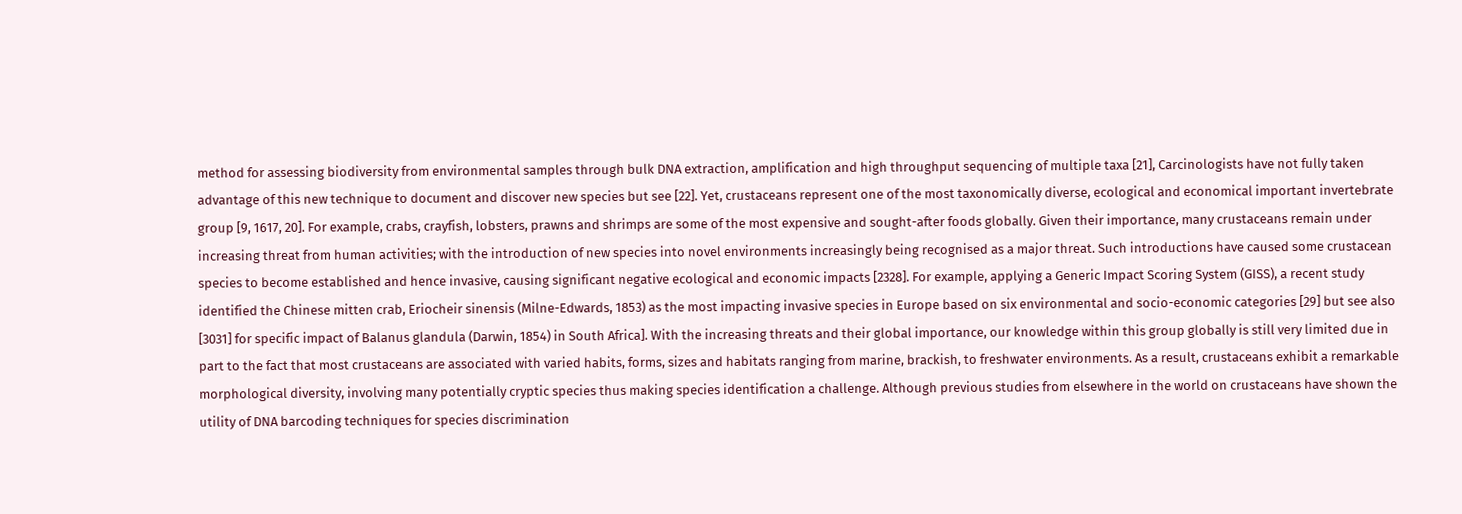method for assessing biodiversity from environmental samples through bulk DNA extraction, amplification and high throughput sequencing of multiple taxa [21], Carcinologists have not fully taken advantage of this new technique to document and discover new species but see [22]. Yet, crustaceans represent one of the most taxonomically diverse, ecological and economical important invertebrate group [9, 1617, 20]. For example, crabs, crayfish, lobsters, prawns and shrimps are some of the most expensive and sought-after foods globally. Given their importance, many crustaceans remain under increasing threat from human activities; with the introduction of new species into novel environments increasingly being recognised as a major threat. Such introductions have caused some crustacean species to become established and hence invasive, causing significant negative ecological and economic impacts [2328]. For example, applying a Generic Impact Scoring System (GISS), a recent study identified the Chinese mitten crab, Eriocheir sinensis (Milne-Edwards, 1853) as the most impacting invasive species in Europe based on six environmental and socio-economic categories [29] but see also [3031] for specific impact of Balanus glandula (Darwin, 1854) in South Africa]. With the increasing threats and their global importance, our knowledge within this group globally is still very limited due in part to the fact that most crustaceans are associated with varied habits, forms, sizes and habitats ranging from marine, brackish, to freshwater environments. As a result, crustaceans exhibit a remarkable morphological diversity, involving many potentially cryptic species thus making species identification a challenge. Although previous studies from elsewhere in the world on crustaceans have shown the utility of DNA barcoding techniques for species discrimination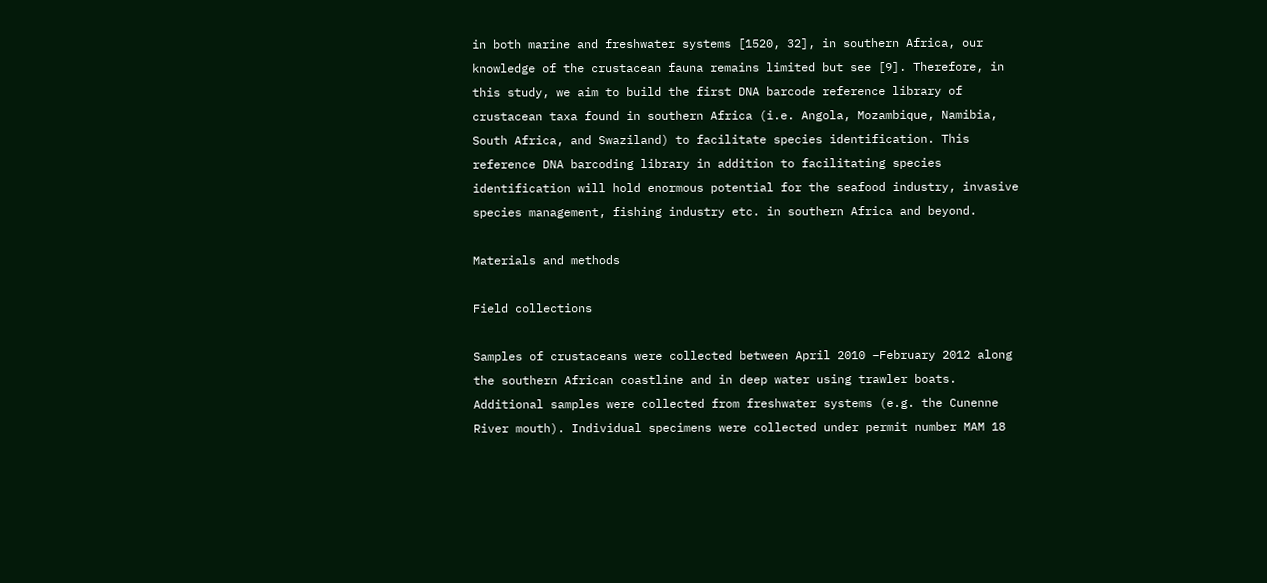in both marine and freshwater systems [1520, 32], in southern Africa, our knowledge of the crustacean fauna remains limited but see [9]. Therefore, in this study, we aim to build the first DNA barcode reference library of crustacean taxa found in southern Africa (i.e. Angola, Mozambique, Namibia, South Africa, and Swaziland) to facilitate species identification. This reference DNA barcoding library in addition to facilitating species identification will hold enormous potential for the seafood industry, invasive species management, fishing industry etc. in southern Africa and beyond.

Materials and methods

Field collections

Samples of crustaceans were collected between April 2010 –February 2012 along the southern African coastline and in deep water using trawler boats. Additional samples were collected from freshwater systems (e.g. the Cunenne River mouth). Individual specimens were collected under permit number MAM 18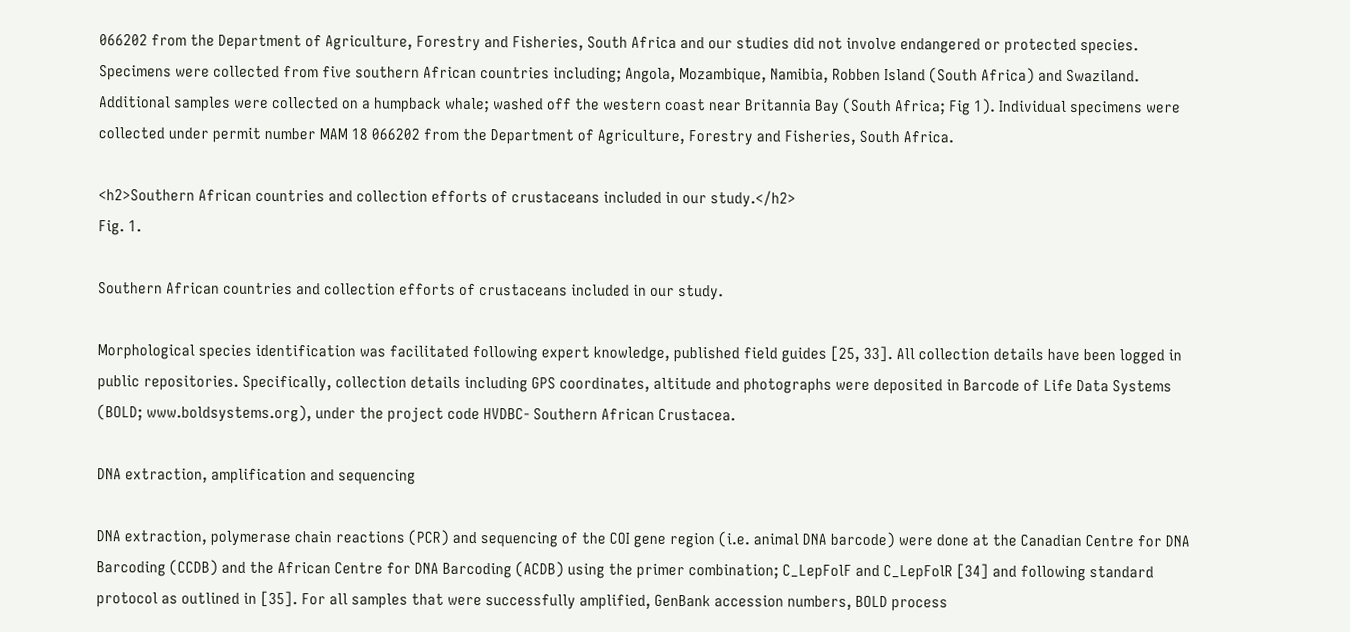066202 from the Department of Agriculture, Forestry and Fisheries, South Africa and our studies did not involve endangered or protected species. Specimens were collected from five southern African countries including; Angola, Mozambique, Namibia, Robben Island (South Africa) and Swaziland. Additional samples were collected on a humpback whale; washed off the western coast near Britannia Bay (South Africa; Fig 1). Individual specimens were collected under permit number MAM 18 066202 from the Department of Agriculture, Forestry and Fisheries, South Africa.

<h2>Southern African countries and collection efforts of crustaceans included in our study.</h2>
Fig. 1.

Southern African countries and collection efforts of crustaceans included in our study.

Morphological species identification was facilitated following expert knowledge, published field guides [25, 33]. All collection details have been logged in public repositories. Specifically, collection details including GPS coordinates, altitude and photographs were deposited in Barcode of Life Data Systems (BOLD; www.boldsystems.org), under the project code HVDBC- Southern African Crustacea.

DNA extraction, amplification and sequencing

DNA extraction, polymerase chain reactions (PCR) and sequencing of the COI gene region (i.e. animal DNA barcode) were done at the Canadian Centre for DNA Barcoding (CCDB) and the African Centre for DNA Barcoding (ACDB) using the primer combination; C_LepFolF and C_LepFolR [34] and following standard protocol as outlined in [35]. For all samples that were successfully amplified, GenBank accession numbers, BOLD process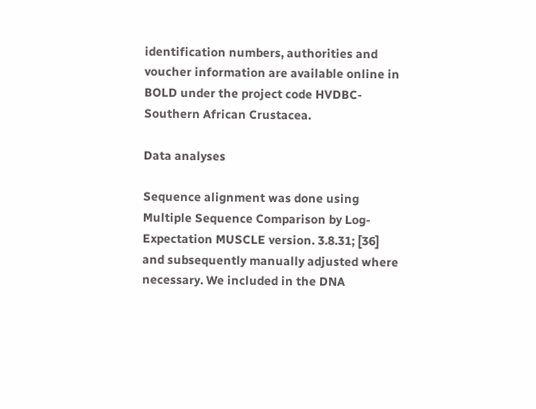identification numbers, authorities and voucher information are available online in BOLD under the project code HVDBC- Southern African Crustacea.

Data analyses

Sequence alignment was done using Multiple Sequence Comparison by Log-Expectation MUSCLE version. 3.8.31; [36] and subsequently manually adjusted where necessary. We included in the DNA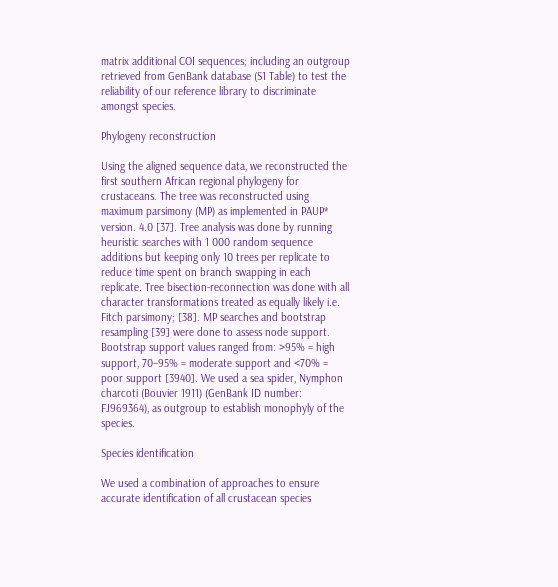matrix additional COI sequences; including an outgroup retrieved from GenBank database (S1 Table) to test the reliability of our reference library to discriminate amongst species.

Phylogeny reconstruction

Using the aligned sequence data, we reconstructed the first southern African regional phylogeny for crustaceans. The tree was reconstructed using maximum parsimony (MP) as implemented in PAUP* version. 4.0 [37]. Tree analysis was done by running heuristic searches with 1 000 random sequence additions but keeping only 10 trees per replicate to reduce time spent on branch swapping in each replicate. Tree bisection-reconnection was done with all character transformations treated as equally likely i.e. Fitch parsimony; [38]. MP searches and bootstrap resampling [39] were done to assess node support. Bootstrap support values ranged from: >95% = high support, 70–95% = moderate support and <70% = poor support [3940]. We used a sea spider, Nymphon charcoti (Bouvier 1911) (GenBank ID number: FJ969364), as outgroup to establish monophyly of the species.

Species identification

We used a combination of approaches to ensure accurate identification of all crustacean species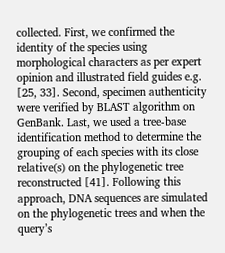collected. First, we confirmed the identity of the species using morphological characters as per expert opinion and illustrated field guides e.g. [25, 33]. Second, specimen authenticity were verified by BLAST algorithm on GenBank. Last, we used a tree-base identification method to determine the grouping of each species with its close relative(s) on the phylogenetic tree reconstructed [41]. Following this approach, DNA sequences are simulated on the phylogenetic trees and when the query’s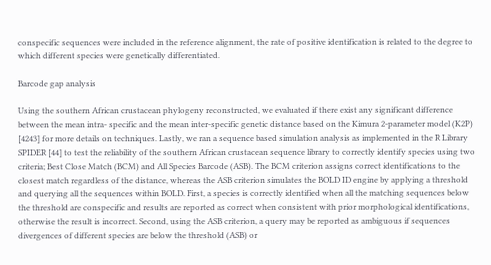conspecific sequences were included in the reference alignment, the rate of positive identification is related to the degree to which different species were genetically differentiated.

Barcode gap analysis

Using the southern African crustacean phylogeny reconstructed, we evaluated if there exist any significant difference between the mean intra- specific and the mean inter-specific genetic distance based on the Kimura 2-parameter model (K2P) [4243] for more details on techniques. Lastly, we ran a sequence based simulation analysis as implemented in the R Library SPIDER [44] to test the reliability of the southern African crustacean sequence library to correctly identify species using two criteria; Best Close Match (BCM) and All Species Barcode (ASB). The BCM criterion assigns correct identifications to the closest match regardless of the distance, whereas the ASB criterion simulates the BOLD ID engine by applying a threshold and querying all the sequences within BOLD. First, a species is correctly identified when all the matching sequences below the threshold are conspecific and results are reported as correct when consistent with prior morphological identifications, otherwise the result is incorrect. Second, using the ASB criterion, a query may be reported as ambiguous if sequences divergences of different species are below the threshold (ASB) or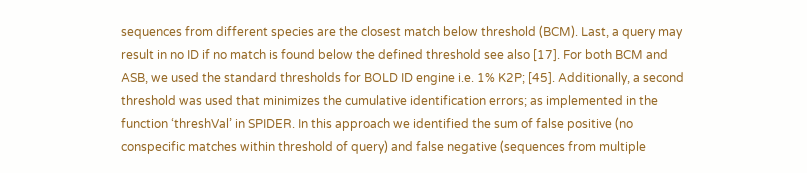sequences from different species are the closest match below threshold (BCM). Last, a query may result in no ID if no match is found below the defined threshold see also [17]. For both BCM and ASB, we used the standard thresholds for BOLD ID engine i.e. 1% K2P; [45]. Additionally, a second threshold was used that minimizes the cumulative identification errors; as implemented in the function ‘threshVal’ in SPIDER. In this approach we identified the sum of false positive (no conspecific matches within threshold of query) and false negative (sequences from multiple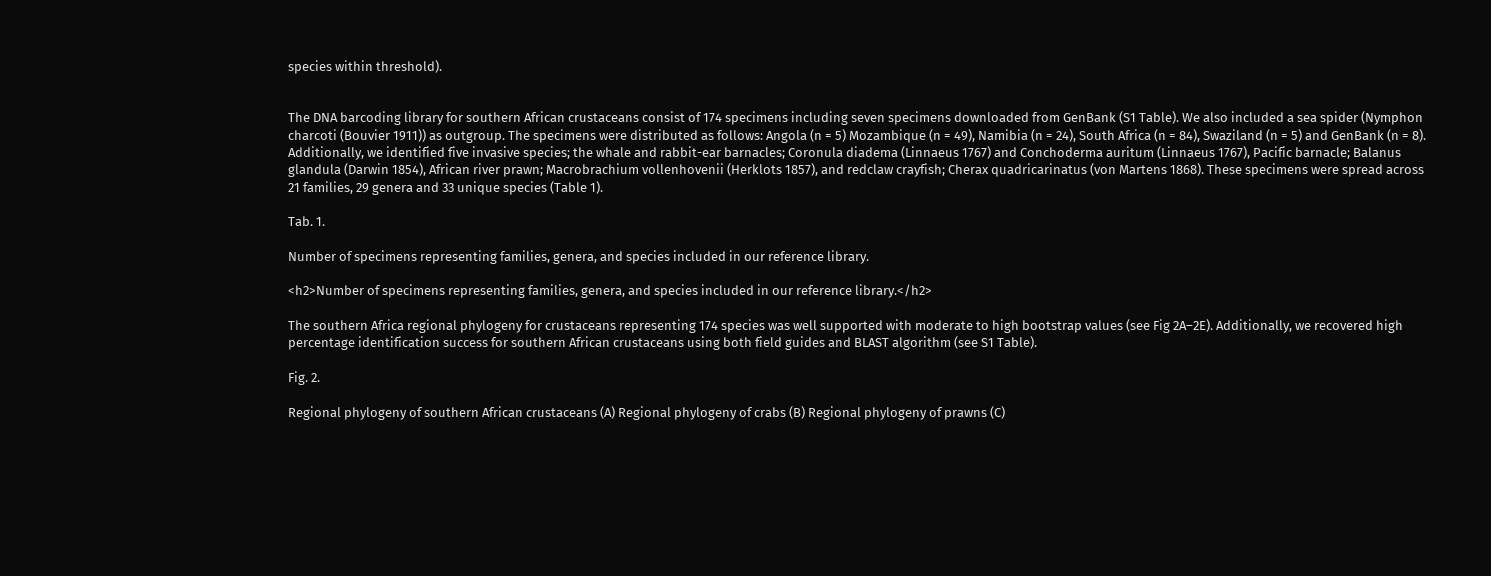species within threshold).


The DNA barcoding library for southern African crustaceans consist of 174 specimens including seven specimens downloaded from GenBank (S1 Table). We also included a sea spider (Nymphon charcoti (Bouvier 1911)) as outgroup. The specimens were distributed as follows: Angola (n = 5) Mozambique (n = 49), Namibia (n = 24), South Africa (n = 84), Swaziland (n = 5) and GenBank (n = 8). Additionally, we identified five invasive species; the whale and rabbit-ear barnacles; Coronula diadema (Linnaeus 1767) and Conchoderma auritum (Linnaeus 1767), Pacific barnacle; Balanus glandula (Darwin 1854), African river prawn; Macrobrachium vollenhovenii (Herklots 1857), and redclaw crayfish; Cherax quadricarinatus (von Martens 1868). These specimens were spread across 21 families, 29 genera and 33 unique species (Table 1).

Tab. 1.

Number of specimens representing families, genera, and species included in our reference library.

<h2>Number of specimens representing families, genera, and species included in our reference library.</h2>

The southern Africa regional phylogeny for crustaceans representing 174 species was well supported with moderate to high bootstrap values (see Fig 2A–2E). Additionally, we recovered high percentage identification success for southern African crustaceans using both field guides and BLAST algorithm (see S1 Table).

Fig. 2.

Regional phylogeny of southern African crustaceans (A) Regional phylogeny of crabs (B) Regional phylogeny of prawns (C)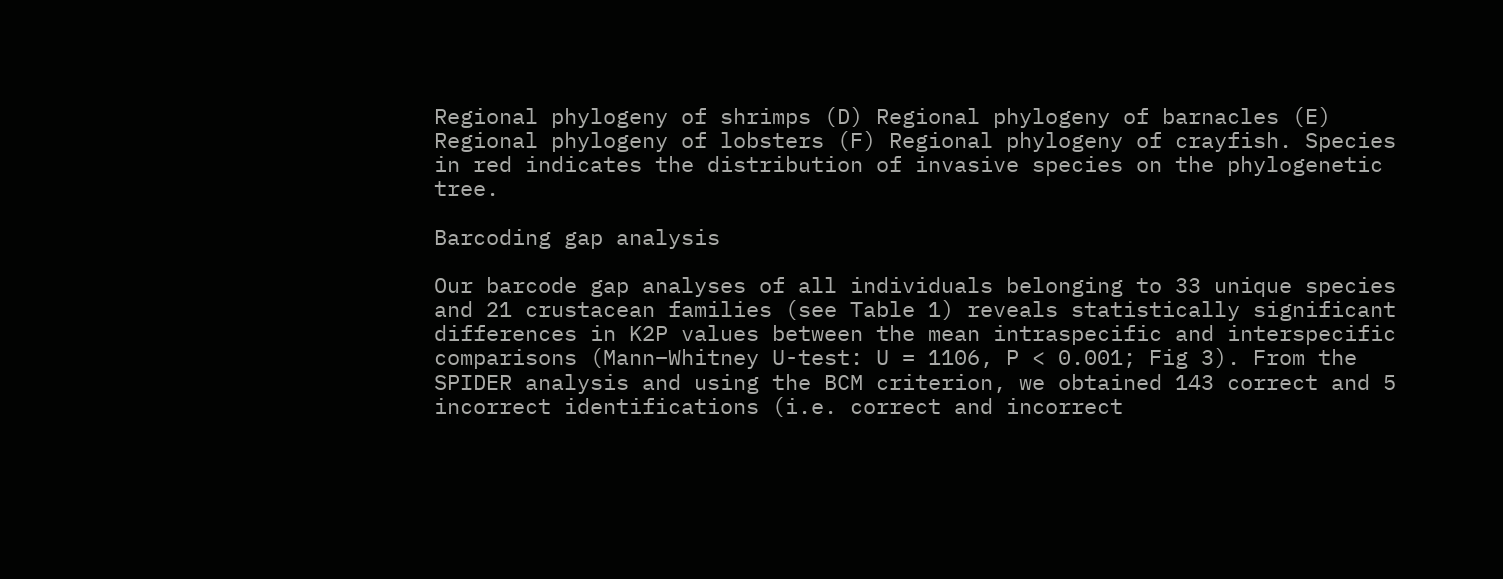Regional phylogeny of shrimps (D) Regional phylogeny of barnacles (E) Regional phylogeny of lobsters (F) Regional phylogeny of crayfish. Species in red indicates the distribution of invasive species on the phylogenetic tree.

Barcoding gap analysis

Our barcode gap analyses of all individuals belonging to 33 unique species and 21 crustacean families (see Table 1) reveals statistically significant differences in K2P values between the mean intraspecific and interspecific comparisons (Mann–Whitney U-test: U = 1106, P < 0.001; Fig 3). From the SPIDER analysis and using the BCM criterion, we obtained 143 correct and 5 incorrect identifications (i.e. correct and incorrect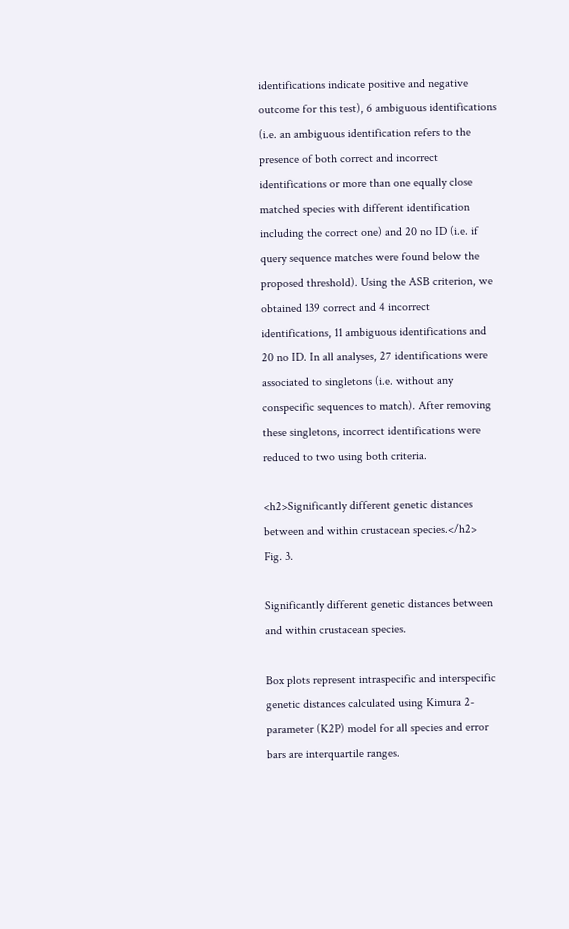identifications indicate positive and negative outcome for this test), 6 ambiguous identifications (i.e. an ambiguous identification refers to the presence of both correct and incorrect identifications or more than one equally close matched species with different identification including the correct one) and 20 no ID (i.e. if query sequence matches were found below the proposed threshold). Using the ASB criterion, we obtained 139 correct and 4 incorrect identifications, 11 ambiguous identifications and 20 no ID. In all analyses, 27 identifications were associated to singletons (i.e. without any conspecific sequences to match). After removing these singletons, incorrect identifications were reduced to two using both criteria.

<h2>Significantly different genetic distances between and within crustacean species.</h2>
Fig. 3.

Significantly different genetic distances between and within crustacean species.

Box plots represent intraspecific and interspecific genetic distances calculated using Kimura 2-parameter (K2P) model for all species and error bars are interquartile ranges.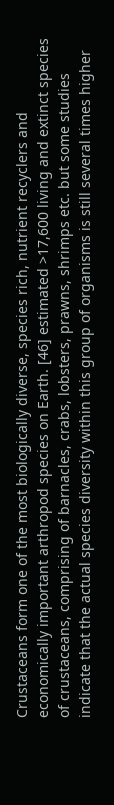Crustaceans form one of the most biologically diverse, species rich, nutrient recyclers and economically important arthropod species on Earth. [46] estimated >17,600 living and extinct species of crustaceans, comprising of barnacles, crabs, lobsters, prawns, shrimps etc. but some studies indicate that the actual species diversity within this group of organisms is still several times higher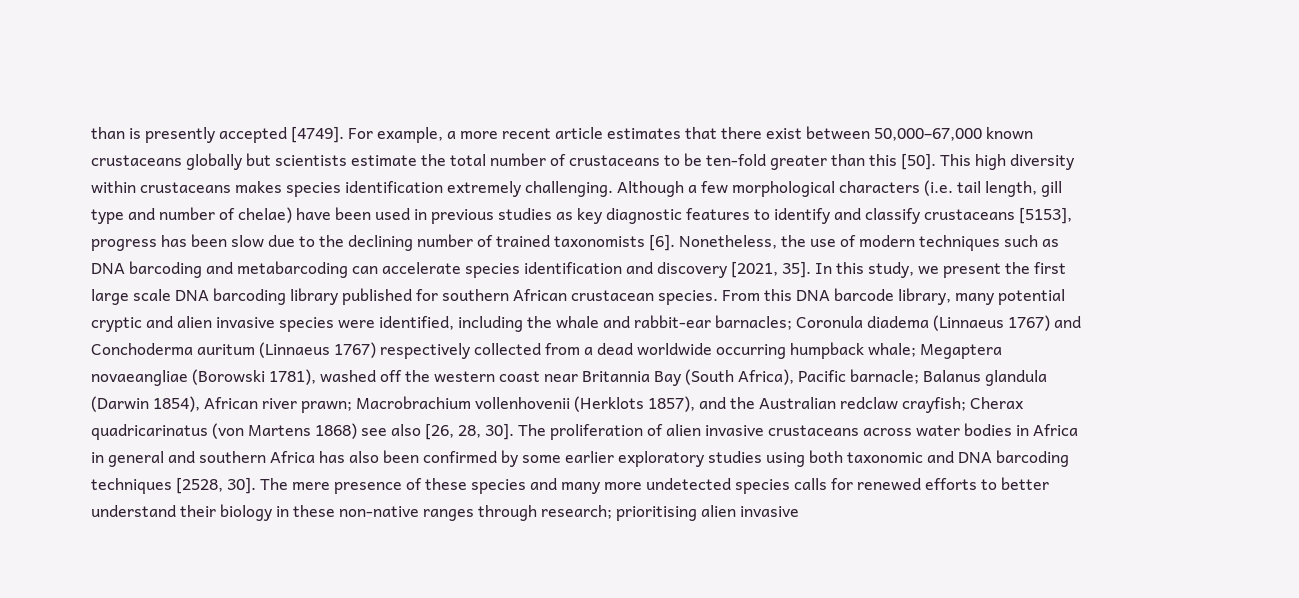than is presently accepted [4749]. For example, a more recent article estimates that there exist between 50,000–67,000 known crustaceans globally but scientists estimate the total number of crustaceans to be ten-fold greater than this [50]. This high diversity within crustaceans makes species identification extremely challenging. Although a few morphological characters (i.e. tail length, gill type and number of chelae) have been used in previous studies as key diagnostic features to identify and classify crustaceans [5153], progress has been slow due to the declining number of trained taxonomists [6]. Nonetheless, the use of modern techniques such as DNA barcoding and metabarcoding can accelerate species identification and discovery [2021, 35]. In this study, we present the first large scale DNA barcoding library published for southern African crustacean species. From this DNA barcode library, many potential cryptic and alien invasive species were identified, including the whale and rabbit-ear barnacles; Coronula diadema (Linnaeus 1767) and Conchoderma auritum (Linnaeus 1767) respectively collected from a dead worldwide occurring humpback whale; Megaptera novaeangliae (Borowski 1781), washed off the western coast near Britannia Bay (South Africa), Pacific barnacle; Balanus glandula (Darwin 1854), African river prawn; Macrobrachium vollenhovenii (Herklots 1857), and the Australian redclaw crayfish; Cherax quadricarinatus (von Martens 1868) see also [26, 28, 30]. The proliferation of alien invasive crustaceans across water bodies in Africa in general and southern Africa has also been confirmed by some earlier exploratory studies using both taxonomic and DNA barcoding techniques [2528, 30]. The mere presence of these species and many more undetected species calls for renewed efforts to better understand their biology in these non-native ranges through research; prioritising alien invasive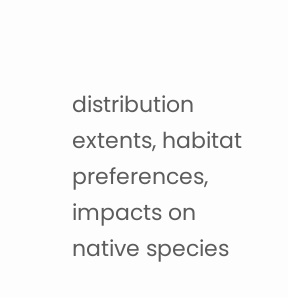distribution extents, habitat preferences, impacts on native species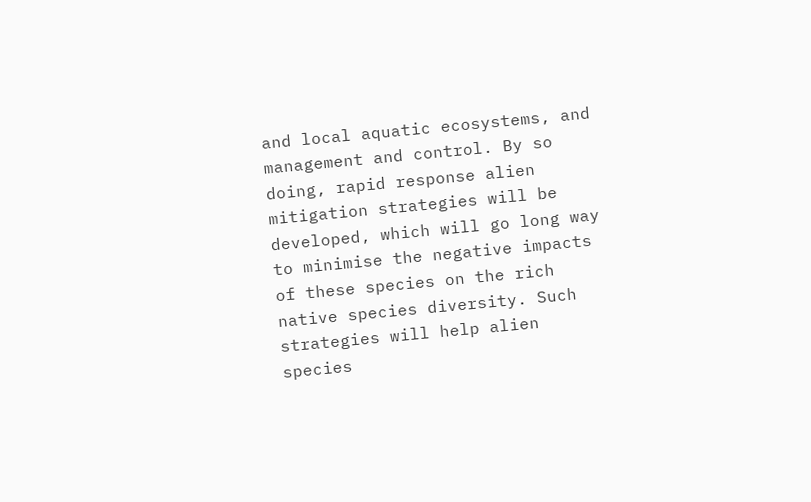and local aquatic ecosystems, and management and control. By so doing, rapid response alien mitigation strategies will be developed, which will go long way to minimise the negative impacts of these species on the rich native species diversity. Such strategies will help alien species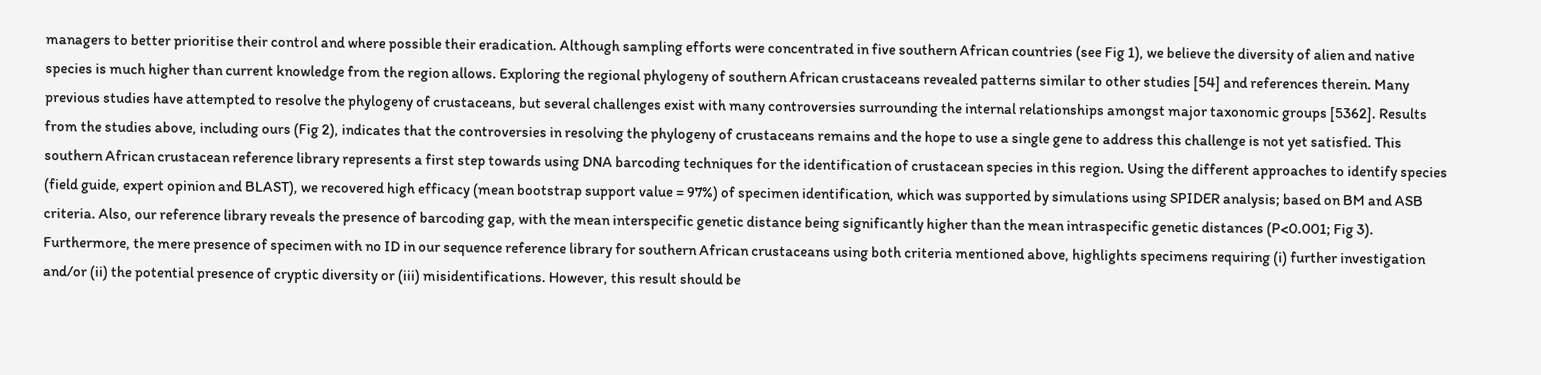managers to better prioritise their control and where possible their eradication. Although sampling efforts were concentrated in five southern African countries (see Fig 1), we believe the diversity of alien and native species is much higher than current knowledge from the region allows. Exploring the regional phylogeny of southern African crustaceans revealed patterns similar to other studies [54] and references therein. Many previous studies have attempted to resolve the phylogeny of crustaceans, but several challenges exist with many controversies surrounding the internal relationships amongst major taxonomic groups [5362]. Results from the studies above, including ours (Fig 2), indicates that the controversies in resolving the phylogeny of crustaceans remains and the hope to use a single gene to address this challenge is not yet satisfied. This southern African crustacean reference library represents a first step towards using DNA barcoding techniques for the identification of crustacean species in this region. Using the different approaches to identify species (field guide, expert opinion and BLAST), we recovered high efficacy (mean bootstrap support value = 97%) of specimen identification, which was supported by simulations using SPIDER analysis; based on BM and ASB criteria. Also, our reference library reveals the presence of barcoding gap, with the mean interspecific genetic distance being significantly higher than the mean intraspecific genetic distances (P<0.001; Fig 3). Furthermore, the mere presence of specimen with no ID in our sequence reference library for southern African crustaceans using both criteria mentioned above, highlights specimens requiring (i) further investigation and/or (ii) the potential presence of cryptic diversity or (iii) misidentifications. However, this result should be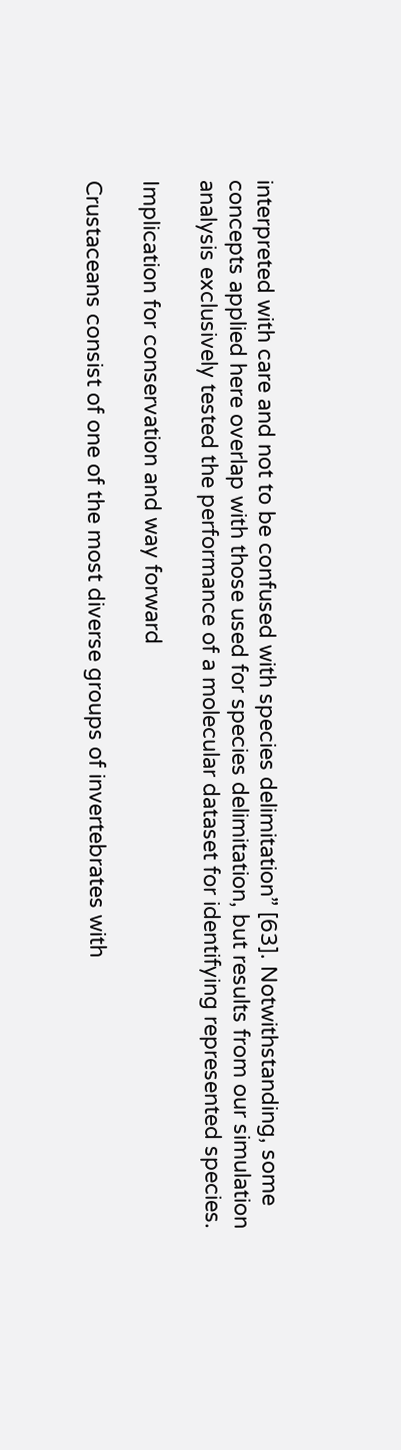interpreted with care and not to be confused with species delimitation” [63]. Notwithstanding, some concepts applied here overlap with those used for species delimitation, but results from our simulation analysis exclusively tested the performance of a molecular dataset for identifying represented species.

Implication for conservation and way forward

Crustaceans consist of one of the most diverse groups of invertebrates with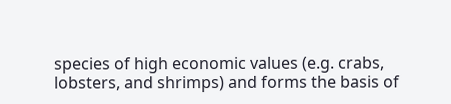species of high economic values (e.g. crabs, lobsters, and shrimps) and forms the basis of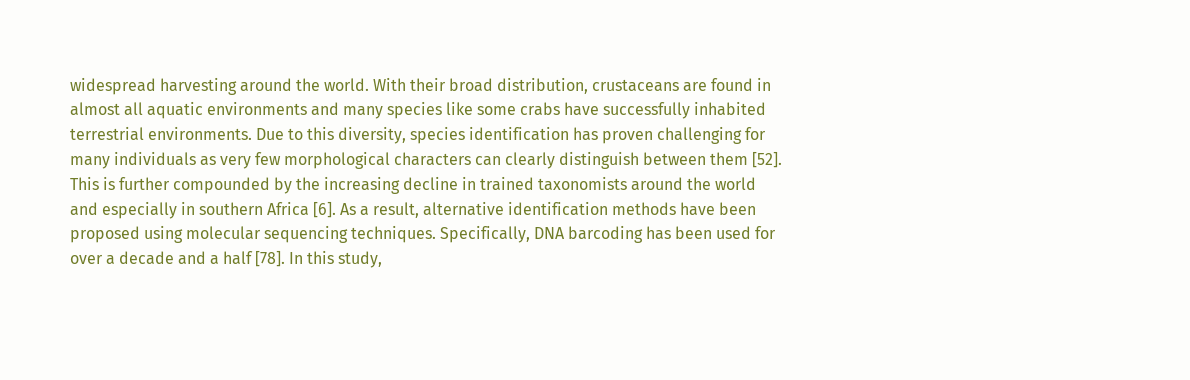widespread harvesting around the world. With their broad distribution, crustaceans are found in almost all aquatic environments and many species like some crabs have successfully inhabited terrestrial environments. Due to this diversity, species identification has proven challenging for many individuals as very few morphological characters can clearly distinguish between them [52]. This is further compounded by the increasing decline in trained taxonomists around the world and especially in southern Africa [6]. As a result, alternative identification methods have been proposed using molecular sequencing techniques. Specifically, DNA barcoding has been used for over a decade and a half [78]. In this study,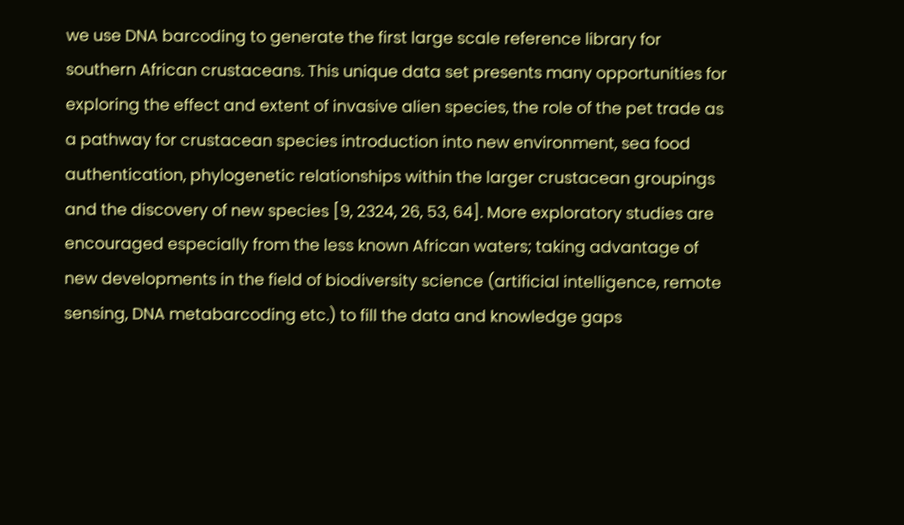we use DNA barcoding to generate the first large scale reference library for southern African crustaceans. This unique data set presents many opportunities for exploring the effect and extent of invasive alien species, the role of the pet trade as a pathway for crustacean species introduction into new environment, sea food authentication, phylogenetic relationships within the larger crustacean groupings and the discovery of new species [9, 2324, 26, 53, 64]. More exploratory studies are encouraged especially from the less known African waters; taking advantage of new developments in the field of biodiversity science (artificial intelligence, remote sensing, DNA metabarcoding etc.) to fill the data and knowledge gaps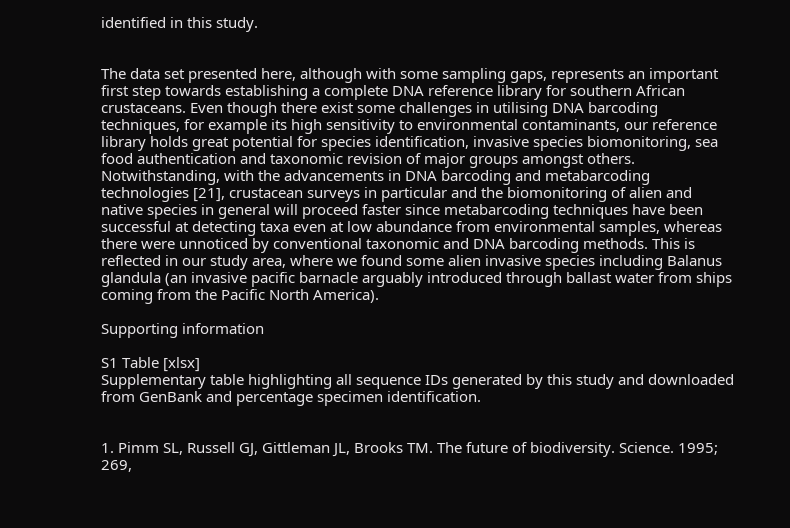identified in this study.


The data set presented here, although with some sampling gaps, represents an important first step towards establishing a complete DNA reference library for southern African crustaceans. Even though there exist some challenges in utilising DNA barcoding techniques, for example its high sensitivity to environmental contaminants, our reference library holds great potential for species identification, invasive species biomonitoring, sea food authentication and taxonomic revision of major groups amongst others. Notwithstanding, with the advancements in DNA barcoding and metabarcoding technologies [21], crustacean surveys in particular and the biomonitoring of alien and native species in general will proceed faster since metabarcoding techniques have been successful at detecting taxa even at low abundance from environmental samples, whereas there were unnoticed by conventional taxonomic and DNA barcoding methods. This is reflected in our study area, where we found some alien invasive species including Balanus glandula (an invasive pacific barnacle arguably introduced through ballast water from ships coming from the Pacific North America).

Supporting information

S1 Table [xlsx]
Supplementary table highlighting all sequence IDs generated by this study and downloaded from GenBank and percentage specimen identification.


1. Pimm SL, Russell GJ, Gittleman JL, Brooks TM. The future of biodiversity. Science. 1995; 269,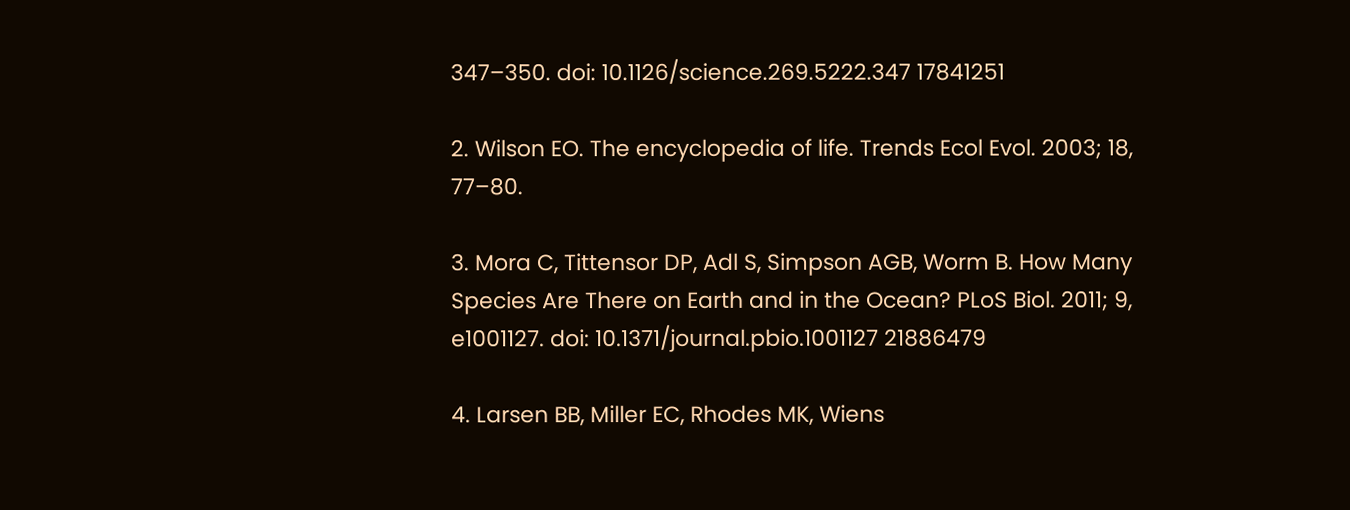347–350. doi: 10.1126/science.269.5222.347 17841251

2. Wilson EO. The encyclopedia of life. Trends Ecol Evol. 2003; 18, 77–80.

3. Mora C, Tittensor DP, Adl S, Simpson AGB, Worm B. How Many Species Are There on Earth and in the Ocean? PLoS Biol. 2011; 9, e1001127. doi: 10.1371/journal.pbio.1001127 21886479

4. Larsen BB, Miller EC, Rhodes MK, Wiens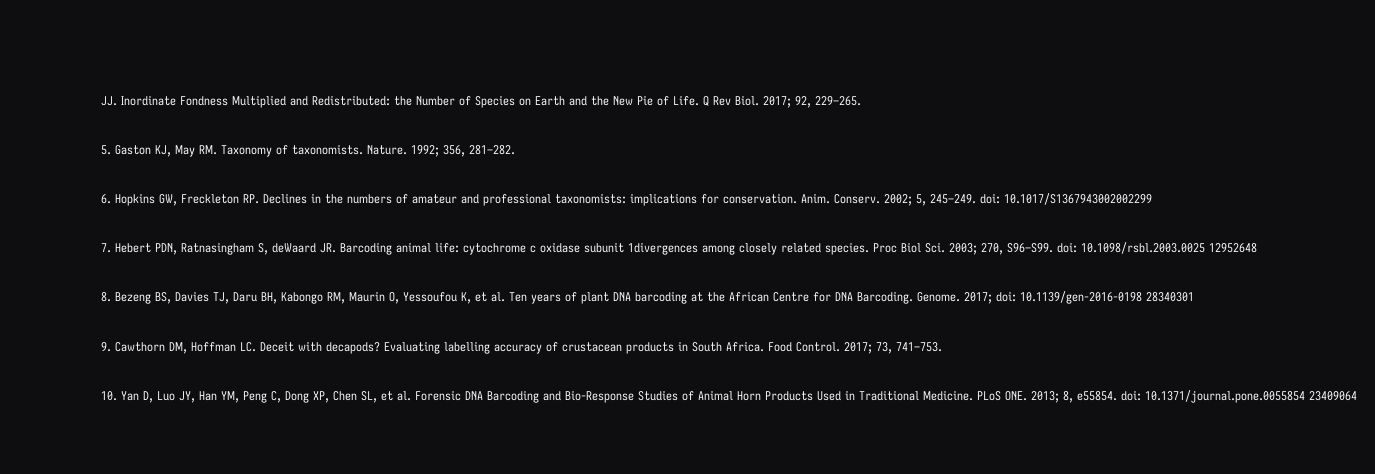JJ. Inordinate Fondness Multiplied and Redistributed: the Number of Species on Earth and the New Pie of Life. Q Rev Biol. 2017; 92, 229–265.

5. Gaston KJ, May RM. Taxonomy of taxonomists. Nature. 1992; 356, 281–282.

6. Hopkins GW, Freckleton RP. Declines in the numbers of amateur and professional taxonomists: implications for conservation. Anim. Conserv. 2002; 5, 245–249. doi: 10.1017/S1367943002002299

7. Hebert PDN, Ratnasingham S, deWaard JR. Barcoding animal life: cytochrome c oxidase subunit 1divergences among closely related species. Proc Biol Sci. 2003; 270, S96–S99. doi: 10.1098/rsbl.2003.0025 12952648

8. Bezeng BS, Davies TJ, Daru BH, Kabongo RM, Maurin O, Yessoufou K, et al. Ten years of plant DNA barcoding at the African Centre for DNA Barcoding. Genome. 2017; doi: 10.1139/gen-2016-0198 28340301

9. Cawthorn DM, Hoffman LC. Deceit with decapods? Evaluating labelling accuracy of crustacean products in South Africa. Food Control. 2017; 73, 741–753.

10. Yan D, Luo JY, Han YM, Peng C, Dong XP, Chen SL, et al. Forensic DNA Barcoding and Bio-Response Studies of Animal Horn Products Used in Traditional Medicine. PLoS ONE. 2013; 8, e55854. doi: 10.1371/journal.pone.0055854 23409064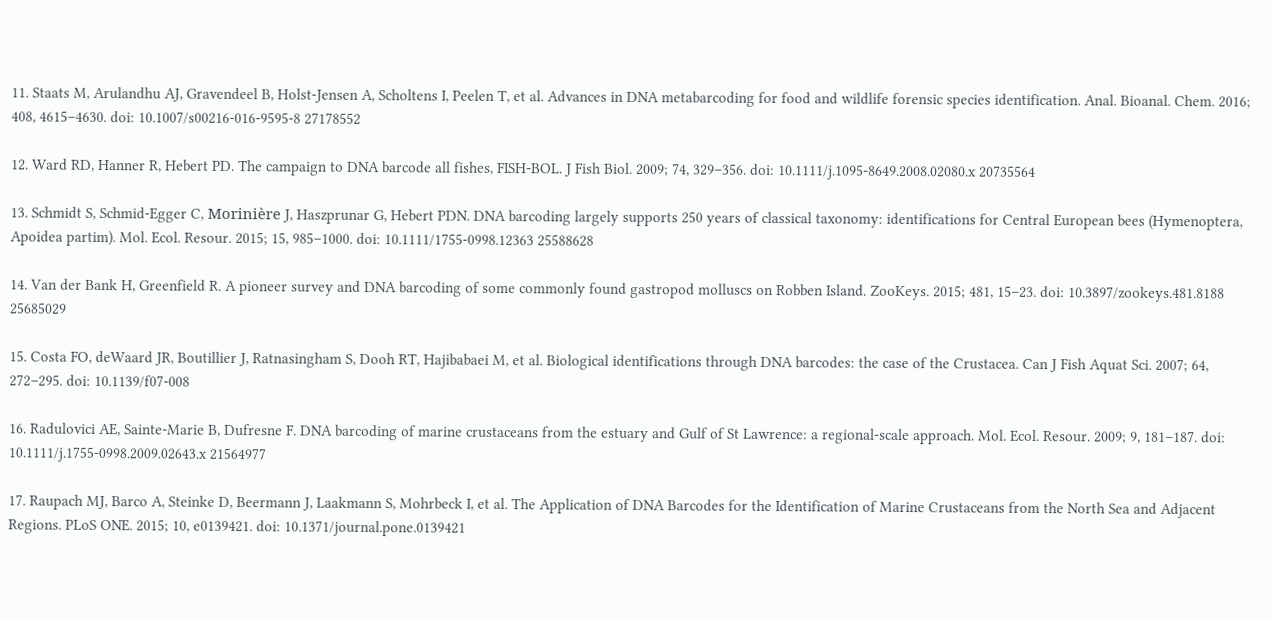11. Staats M, Arulandhu AJ, Gravendeel B, Holst-Jensen A, Scholtens I, Peelen T, et al. Advances in DNA metabarcoding for food and wildlife forensic species identification. Anal. Bioanal. Chem. 2016; 408, 4615–4630. doi: 10.1007/s00216-016-9595-8 27178552

12. Ward RD, Hanner R, Hebert PD. The campaign to DNA barcode all fishes, FISH‐BOL. J Fish Biol. 2009; 74, 329–356. doi: 10.1111/j.1095-8649.2008.02080.x 20735564

13. Schmidt S, Schmid-Egger C, Morinière J, Haszprunar G, Hebert PDN. DNA barcoding largely supports 250 years of classical taxonomy: identifications for Central European bees (Hymenoptera, Apoidea partim). Mol. Ecol. Resour. 2015; 15, 985–1000. doi: 10.1111/1755-0998.12363 25588628

14. Van der Bank H, Greenfield R. A pioneer survey and DNA barcoding of some commonly found gastropod molluscs on Robben Island. ZooKeys. 2015; 481, 15–23. doi: 10.3897/zookeys.481.8188 25685029

15. Costa FO, deWaard JR, Boutillier J, Ratnasingham S, Dooh RT, Hajibabaei M, et al. Biological identifications through DNA barcodes: the case of the Crustacea. Can J Fish Aquat Sci. 2007; 64, 272–295. doi: 10.1139/f07-008

16. Radulovici AE, Sainte-Marie B, Dufresne F. DNA barcoding of marine crustaceans from the estuary and Gulf of St Lawrence: a regional-scale approach. Mol. Ecol. Resour. 2009; 9, 181–187. doi: 10.1111/j.1755-0998.2009.02643.x 21564977

17. Raupach MJ, Barco A, Steinke D, Beermann J, Laakmann S, Mohrbeck I, et al. The Application of DNA Barcodes for the Identification of Marine Crustaceans from the North Sea and Adjacent Regions. PLoS ONE. 2015; 10, e0139421. doi: 10.1371/journal.pone.0139421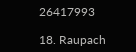26417993

18. Raupach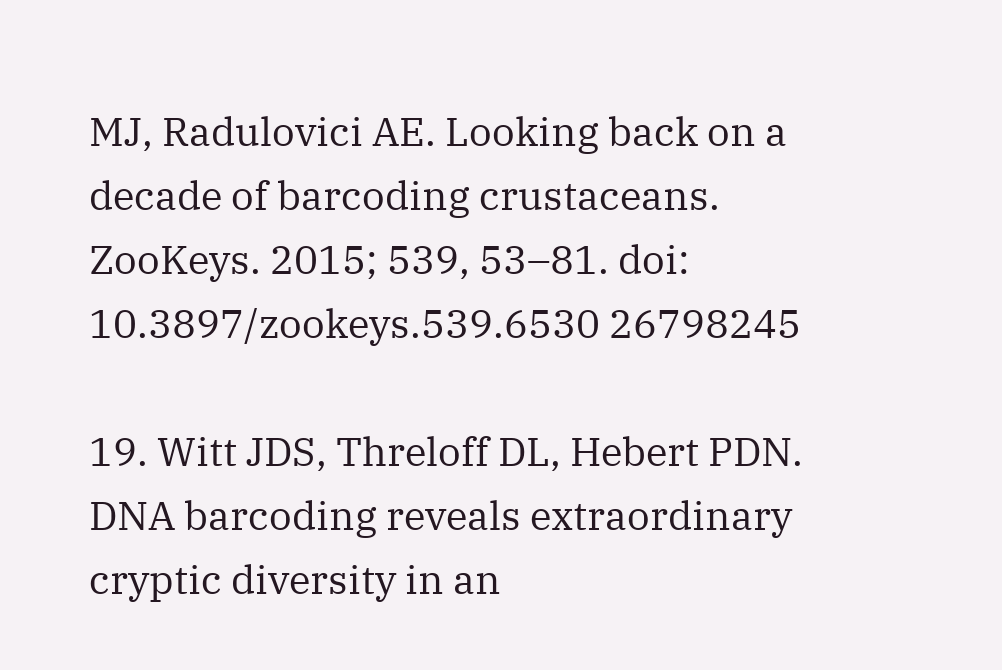MJ, Radulovici AE. Looking back on a decade of barcoding crustaceans. ZooKeys. 2015; 539, 53–81. doi: 10.3897/zookeys.539.6530 26798245

19. Witt JDS, Threloff DL, Hebert PDN. DNA barcoding reveals extraordinary cryptic diversity in an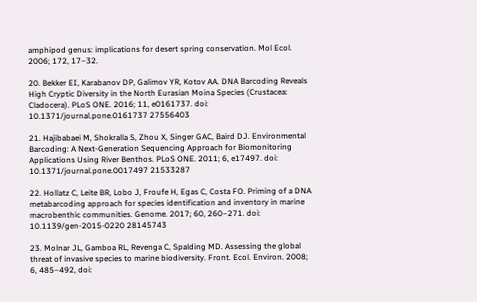amphipod genus: implications for desert spring conservation. Mol Ecol. 2006; 172, 17–32.

20. Bekker EI, Karabanov DP, Galimov YR, Kotov AA. DNA Barcoding Reveals High Cryptic Diversity in the North Eurasian Moina Species (Crustacea: Cladocera). PLoS ONE. 2016; 11, e0161737. doi: 10.1371/journal.pone.0161737 27556403

21. Hajibabaei M, Shokralla S, Zhou X, Singer GAC, Baird DJ. Environmental Barcoding: A Next-Generation Sequencing Approach for Biomonitoring Applications Using River Benthos. PLoS ONE. 2011; 6, e17497. doi: 10.1371/journal.pone.0017497 21533287

22. Hollatz C, Leite BR, Lobo J, Froufe H, Egas C, Costa FO. Priming of a DNA metabarcoding approach for species identification and inventory in marine macrobenthic communities. Genome. 2017; 60, 260–271. doi: 10.1139/gen-2015-0220 28145743

23. Molnar JL, Gamboa RL, Revenga C, Spalding MD. Assessing the global threat of invasive species to marine biodiversity. Front. Ecol. Environ. 2008; 6, 485–492, doi: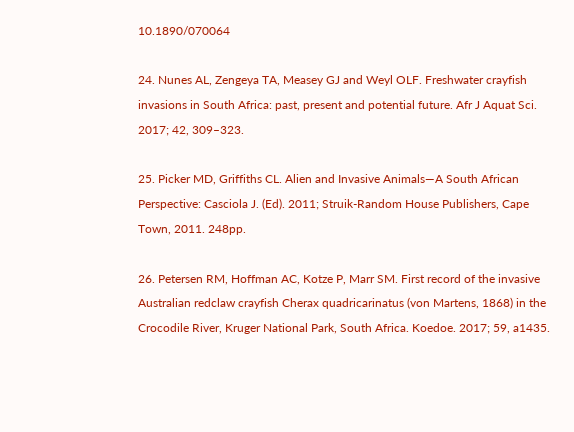10.1890/070064

24. Nunes AL, Zengeya TA, Measey GJ and Weyl OLF. Freshwater crayfish invasions in South Africa: past, present and potential future. Afr J Aquat Sci. 2017; 42, 309–323.

25. Picker MD, Griffiths CL. Alien and Invasive Animals—A South African Perspective: Casciola J. (Ed). 2011; Struik-Random House Publishers, Cape Town, 2011. 248pp.

26. Petersen RM, Hoffman AC, Kotze P, Marr SM. First record of the invasive Australian redclaw crayfish Cherax quadricarinatus (von Martens, 1868) in the Crocodile River, Kruger National Park, South Africa. Koedoe. 2017; 59, a1435.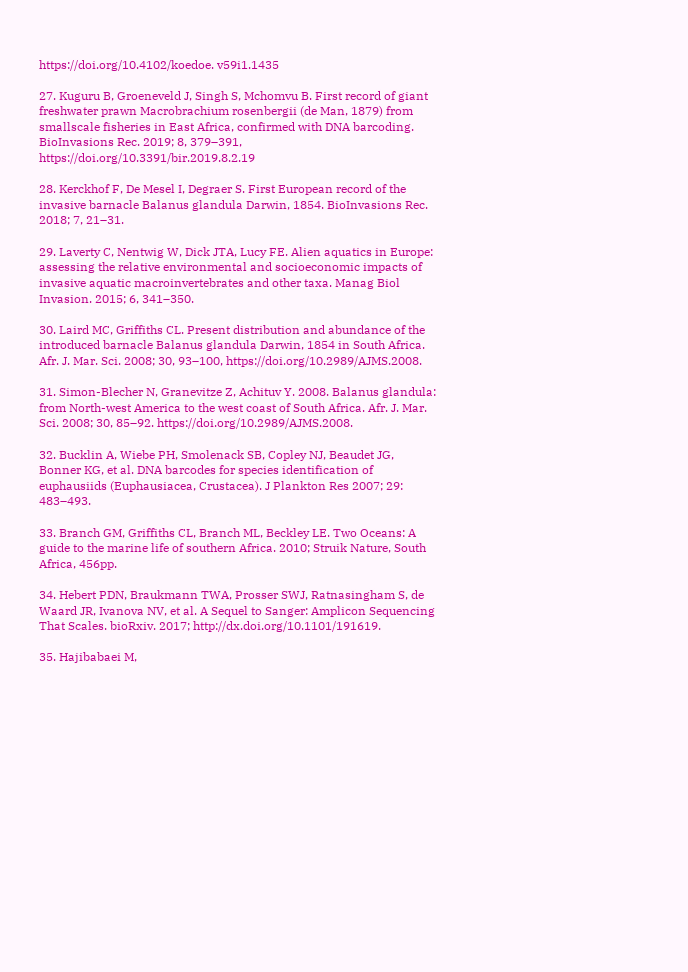https://doi.org/10.4102/koedoe. v59i1.1435

27. Kuguru B, Groeneveld J, Singh S, Mchomvu B. First record of giant freshwater prawn Macrobrachium rosenbergii (de Man, 1879) from smallscale fisheries in East Africa, confirmed with DNA barcoding. BioInvasions Rec. 2019; 8, 379–391, https://doi.org/10.3391/bir.2019.8.2.19

28. Kerckhof F, De Mesel I, Degraer S. First European record of the invasive barnacle Balanus glandula Darwin, 1854. BioInvasions Rec. 2018; 7, 21–31.

29. Laverty C, Nentwig W, Dick JTA, Lucy FE. Alien aquatics in Europe: assessing the relative environmental and socioeconomic impacts of invasive aquatic macroinvertebrates and other taxa. Manag Biol Invasion. 2015; 6, 341–350.

30. Laird MC, Griffiths CL. Present distribution and abundance of the introduced barnacle Balanus glandula Darwin, 1854 in South Africa. Afr. J. Mar. Sci. 2008; 30, 93–100, https://doi.org/10.2989/AJMS.2008.

31. Simon-Blecher N, Granevitze Z, Achituv Y. 2008. Balanus glandula: from North-west America to the west coast of South Africa. Afr. J. Mar. Sci. 2008; 30, 85–92. https://doi.org/10.2989/AJMS.2008.

32. Bucklin A, Wiebe PH, Smolenack SB, Copley NJ, Beaudet JG, Bonner KG, et al. DNA barcodes for species identification of euphausiids (Euphausiacea, Crustacea). J Plankton Res 2007; 29: 483–493.

33. Branch GM, Griffiths CL, Branch ML, Beckley LE. Two Oceans: A guide to the marine life of southern Africa. 2010; Struik Nature, South Africa, 456pp.

34. Hebert PDN, Braukmann TWA, Prosser SWJ, Ratnasingham S, de Waard JR, Ivanova NV, et al. A Sequel to Sanger: Amplicon Sequencing That Scales. bioRxiv. 2017; http://dx.doi.org/10.1101/191619.

35. Hajibabaei M,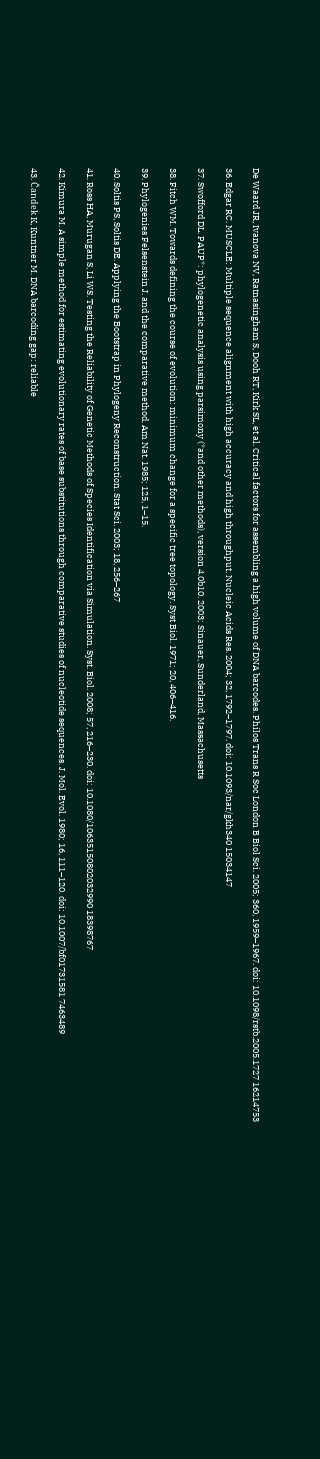De Waard JR, Ivanova NV, Ratnasingham S, Dooh RT, Kirk SL, et al. Critical factors for assembling a high volume of DNA barcodes. Philos Trans R Soc London B Biol Sci. 2005; 360, 1959–1967. doi: 10.1098/rstb.2005.1727 16214753

36. Edgar RC. MUSCLE: Multiple sequence alignment with high accuracy and high throughput. Nucleic Acids Res. 2004; 32, 1792–1797. doi: 10.1093/nar/gkh340 15034147

37. Swofford DL. PAUP*: phylogenetic analysis using parsimony (*and other methods), version 4.0b10. 2003; Sinauer, Sunderland, Massachusetts

38. Fitch WM. Towards defining the course of evolution: minimum change for a specific tree topology. Syst Biol. 1971; 20, 406–416.

39. Phylogenies Felsenstein J. and the comparative method. Am Nat. 1985; 125, 1–15.

40. Soltis PS, Soltis DE. Applying the Bootstrap in Phylogeny Reconstruction. Stat Sci. 2003; 18, 256–267

41. Ross HA, Murugan S, Li WS. Testing the Reliability of Genetic Methods of Species Identification via Simulation. Syst. Biol. 2008; 57, 216–230. doi: 10.1080/10635150802032990 18398767

42. Kimura M. A simple method for estimating evolutionary rates of base substitutions through comparative studies of nucleotide sequences. J. Mol. Evol. 1980; 16, 111–120. doi: 10.1007/bf01731581 7463489

43. Čandek K, Kuntner M. DNA barcoding gap: reliable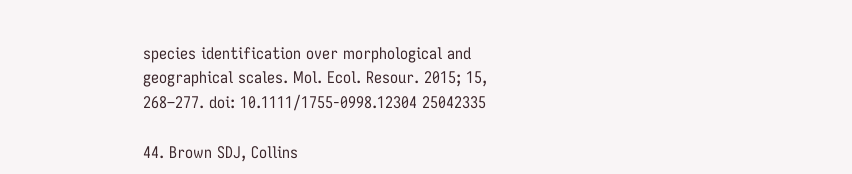species identification over morphological and geographical scales. Mol. Ecol. Resour. 2015; 15, 268–277. doi: 10.1111/1755-0998.12304 25042335

44. Brown SDJ, Collins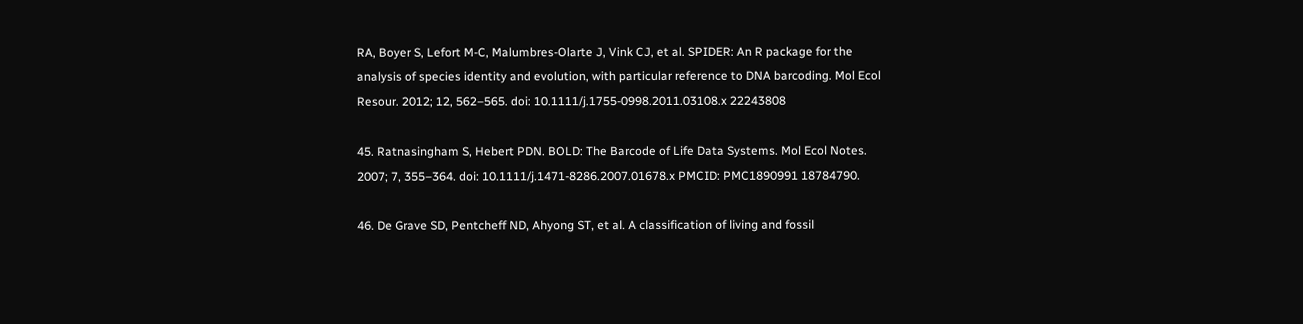RA, Boyer S, Lefort M-C, Malumbres-Olarte J, Vink CJ, et al. SPIDER: An R package for the analysis of species identity and evolution, with particular reference to DNA barcoding. Mol Ecol Resour. 2012; 12, 562–565. doi: 10.1111/j.1755-0998.2011.03108.x 22243808

45. Ratnasingham S, Hebert PDN. BOLD: The Barcode of Life Data Systems. Mol Ecol Notes. 2007; 7, 355–364. doi: 10.1111/j.1471-8286.2007.01678.x PMCID: PMC1890991 18784790.

46. De Grave SD, Pentcheff ND, Ahyong ST, et al. A classification of living and fossil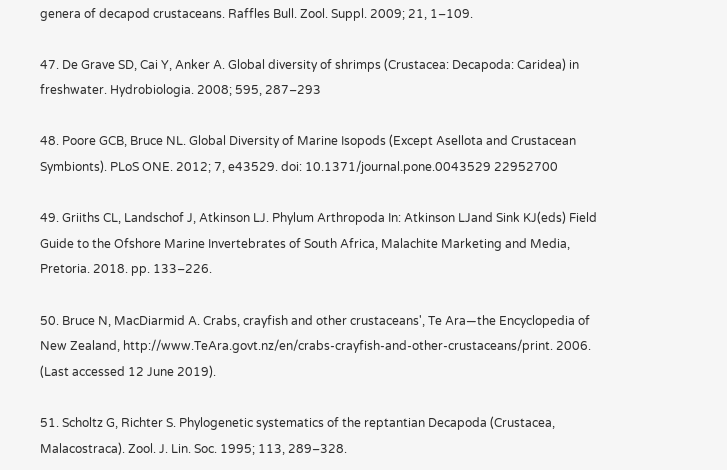genera of decapod crustaceans. Raffles Bull. Zool. Suppl. 2009; 21, 1–109.

47. De Grave SD, Cai Y, Anker A. Global diversity of shrimps (Crustacea: Decapoda: Caridea) in freshwater. Hydrobiologia. 2008; 595, 287–293

48. Poore GCB, Bruce NL. Global Diversity of Marine Isopods (Except Asellota and Crustacean Symbionts). PLoS ONE. 2012; 7, e43529. doi: 10.1371/journal.pone.0043529 22952700

49. Griiths CL, Landschof J, Atkinson LJ. Phylum Arthropoda In: Atkinson LJand Sink KJ(eds) Field Guide to the Ofshore Marine Invertebrates of South Africa, Malachite Marketing and Media, Pretoria. 2018. pp. 133–226.

50. Bruce N, MacDiarmid A. Crabs, crayfish and other crustaceans', Te Ara—the Encyclopedia of New Zealand, http://www.TeAra.govt.nz/en/crabs-crayfish-and-other-crustaceans/print. 2006. (Last accessed 12 June 2019).

51. Scholtz G, Richter S. Phylogenetic systematics of the reptantian Decapoda (Crustacea, Malacostraca). Zool. J. Lin. Soc. 1995; 113, 289–328.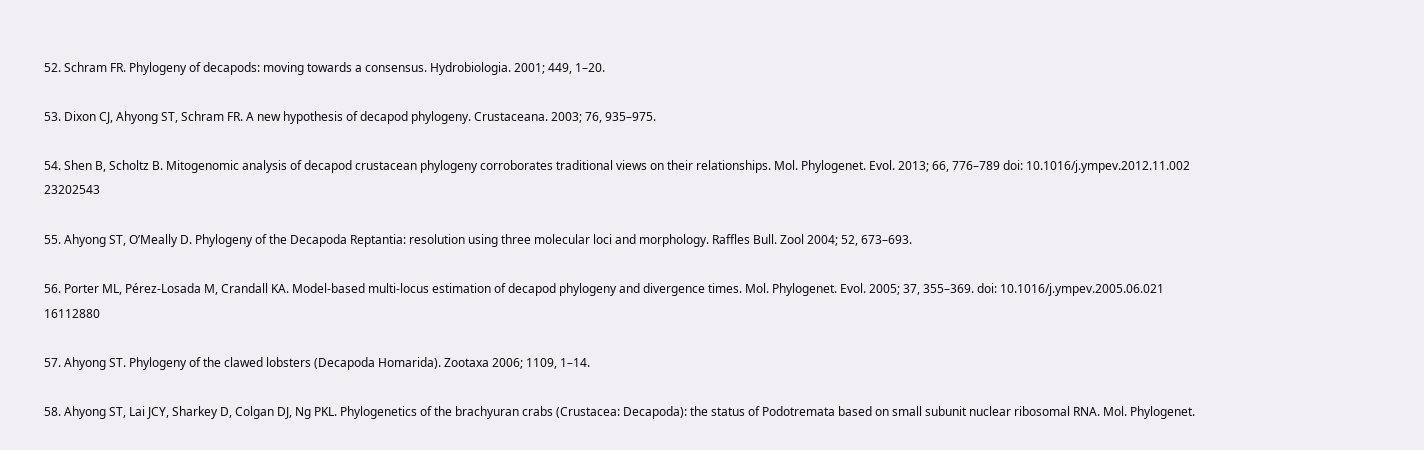52. Schram FR. Phylogeny of decapods: moving towards a consensus. Hydrobiologia. 2001; 449, 1–20.

53. Dixon CJ, Ahyong ST, Schram FR. A new hypothesis of decapod phylogeny. Crustaceana. 2003; 76, 935–975.

54. Shen B, Scholtz B. Mitogenomic analysis of decapod crustacean phylogeny corroborates traditional views on their relationships. Mol. Phylogenet. Evol. 2013; 66, 776–789 doi: 10.1016/j.ympev.2012.11.002 23202543

55. Ahyong ST, O’Meally D. Phylogeny of the Decapoda Reptantia: resolution using three molecular loci and morphology. Raffles Bull. Zool 2004; 52, 673–693.

56. Porter ML, Pérez-Losada M, Crandall KA. Model-based multi-locus estimation of decapod phylogeny and divergence times. Mol. Phylogenet. Evol. 2005; 37, 355–369. doi: 10.1016/j.ympev.2005.06.021 16112880

57. Ahyong ST. Phylogeny of the clawed lobsters (Decapoda Homarida). Zootaxa 2006; 1109, 1–14.

58. Ahyong ST, Lai JCY, Sharkey D, Colgan DJ, Ng PKL. Phylogenetics of the brachyuran crabs (Crustacea: Decapoda): the status of Podotremata based on small subunit nuclear ribosomal RNA. Mol. Phylogenet.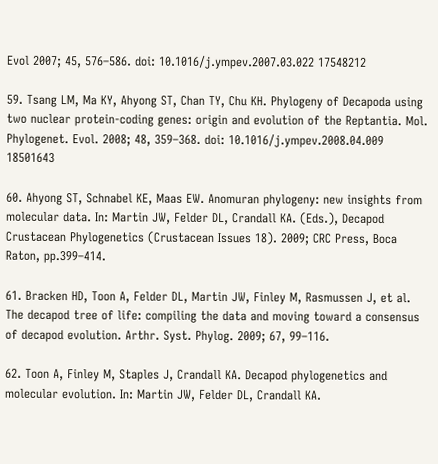Evol 2007; 45, 576–586. doi: 10.1016/j.ympev.2007.03.022 17548212

59. Tsang LM, Ma KY, Ahyong ST, Chan TY, Chu KH. Phylogeny of Decapoda using two nuclear protein-coding genes: origin and evolution of the Reptantia. Mol. Phylogenet. Evol. 2008; 48, 359–368. doi: 10.1016/j.ympev.2008.04.009 18501643

60. Ahyong ST, Schnabel KE, Maas EW. Anomuran phylogeny: new insights from molecular data. In: Martin JW, Felder DL, Crandall KA. (Eds.), Decapod Crustacean Phylogenetics (Crustacean Issues 18). 2009; CRC Press, Boca Raton, pp.399–414.

61. Bracken HD, Toon A, Felder DL, Martin JW, Finley M, Rasmussen J, et al. The decapod tree of life: compiling the data and moving toward a consensus of decapod evolution. Arthr. Syst. Phylog. 2009; 67, 99–116.

62. Toon A, Finley M, Staples J, Crandall KA. Decapod phylogenetics and molecular evolution. In: Martin JW, Felder DL, Crandall KA.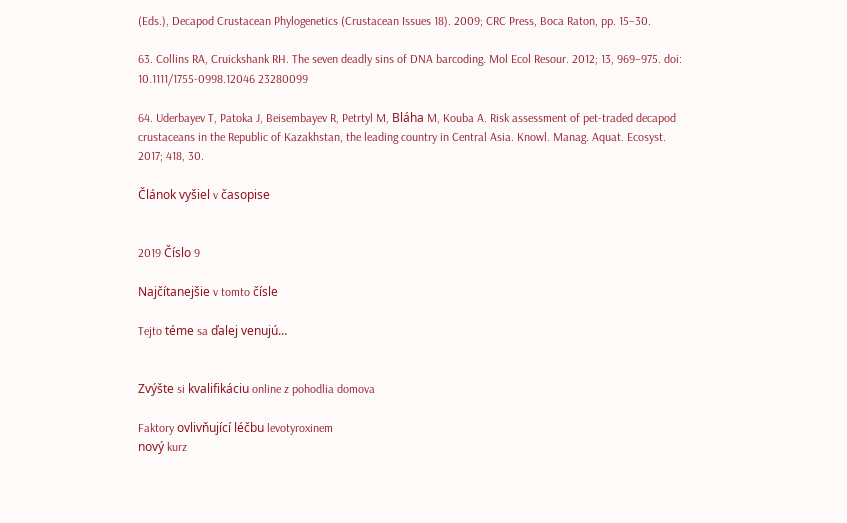(Eds.), Decapod Crustacean Phylogenetics (Crustacean Issues 18). 2009; CRC Press, Boca Raton, pp. 15–30.

63. Collins RA, Cruickshank RH. The seven deadly sins of DNA barcoding. Mol Ecol Resour. 2012; 13, 969–975. doi: 10.1111/1755-0998.12046 23280099

64. Uderbayev T, Patoka J, Beisembayev R, Petrtyl M, Bláha M, Kouba A. Risk assessment of pet-traded decapod crustaceans in the Republic of Kazakhstan, the leading country in Central Asia. Knowl. Manag. Aquat. Ecosyst. 2017; 418, 30.

Článok vyšiel v časopise


2019 Číslo 9

Najčítanejšie v tomto čísle

Tejto téme sa ďalej venujú…


Zvýšte si kvalifikáciu online z pohodlia domova

Faktory ovlivňující léčbu levotyroxinem
nový kurz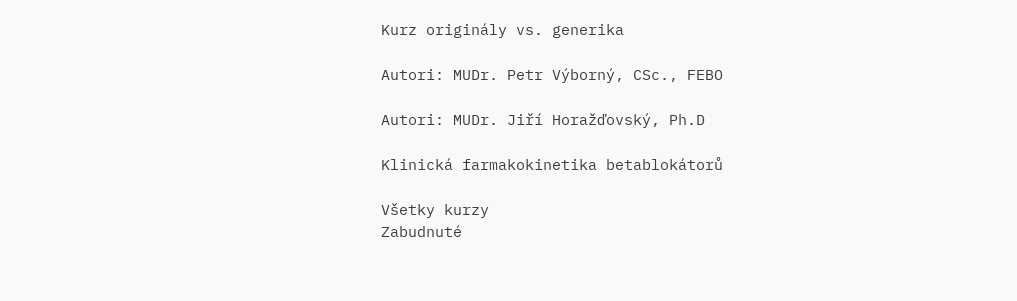Kurz originály vs. generika

Autori: MUDr. Petr Výborný, CSc., FEBO

Autori: MUDr. Jiří Horažďovský, Ph.D

Klinická farmakokinetika betablokátorů

Všetky kurzy
Zabudnuté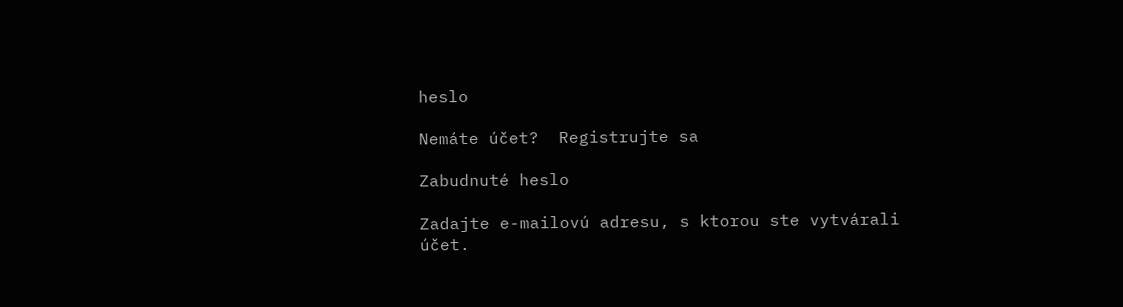heslo

Nemáte účet?  Registrujte sa

Zabudnuté heslo

Zadajte e-mailovú adresu, s ktorou ste vytvárali účet.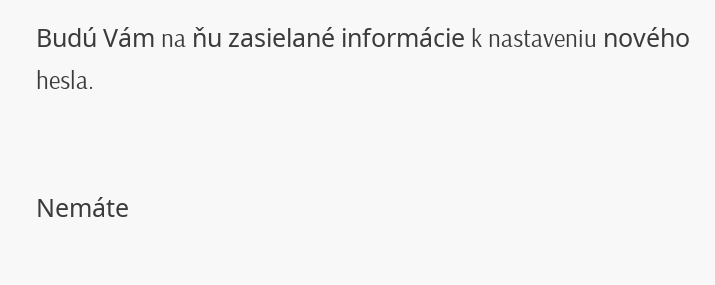Budú Vám na ňu zasielané informácie k nastaveniu nového hesla.


Nemáte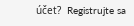účet?  Registrujte sa